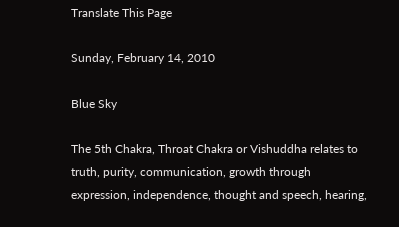Translate This Page

Sunday, February 14, 2010

Blue Sky

The 5th Chakra, Throat Chakra or Vishuddha relates to truth, purity, communication, growth through expression, independence, thought and speech, hearing,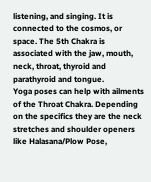listening, and singing. It is connected to the cosmos, or space. The 5th Chakra is associated with the jaw, mouth, neck, throat, thyroid and parathyroid and tongue.
Yoga poses can help with ailments of the Throat Chakra. Depending on the specifics they are the neck stretches and shoulder openers like Halasana/Plow Pose,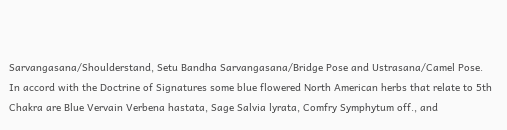Sarvangasana/Shoulderstand, Setu Bandha Sarvangasana/Bridge Pose and Ustrasana/Camel Pose.
In accord with the Doctrine of Signatures some blue flowered North American herbs that relate to 5th Chakra are Blue Vervain Verbena hastata, Sage Salvia lyrata, Comfry Symphytum off., and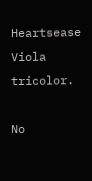Heartsease Viola tricolor.

No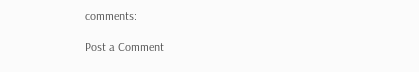comments:

Post a Comment